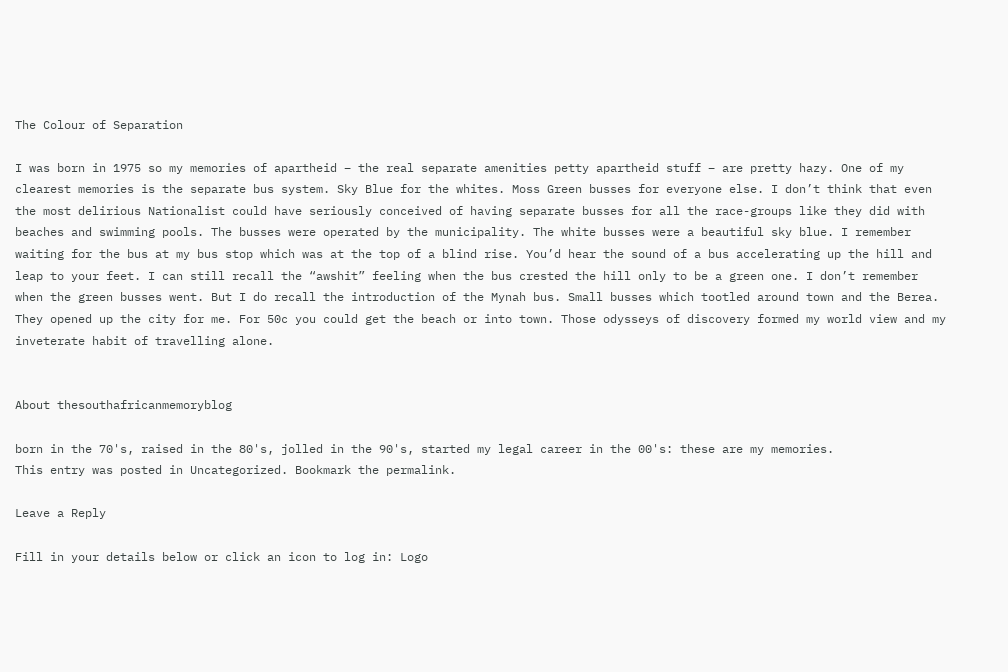The Colour of Separation

I was born in 1975 so my memories of apartheid – the real separate amenities petty apartheid stuff – are pretty hazy. One of my clearest memories is the separate bus system. Sky Blue for the whites. Moss Green busses for everyone else. I don’t think that even the most delirious Nationalist could have seriously conceived of having separate busses for all the race-groups like they did with beaches and swimming pools. The busses were operated by the municipality. The white busses were a beautiful sky blue. I remember waiting for the bus at my bus stop which was at the top of a blind rise. You’d hear the sound of a bus accelerating up the hill and leap to your feet. I can still recall the “awshit” feeling when the bus crested the hill only to be a green one. I don’t remember when the green busses went. But I do recall the introduction of the Mynah bus. Small busses which tootled around town and the Berea. They opened up the city for me. For 50c you could get the beach or into town. Those odysseys of discovery formed my world view and my inveterate habit of travelling alone.


About thesouthafricanmemoryblog

born in the 70's, raised in the 80's, jolled in the 90's, started my legal career in the 00's: these are my memories.
This entry was posted in Uncategorized. Bookmark the permalink.

Leave a Reply

Fill in your details below or click an icon to log in: Logo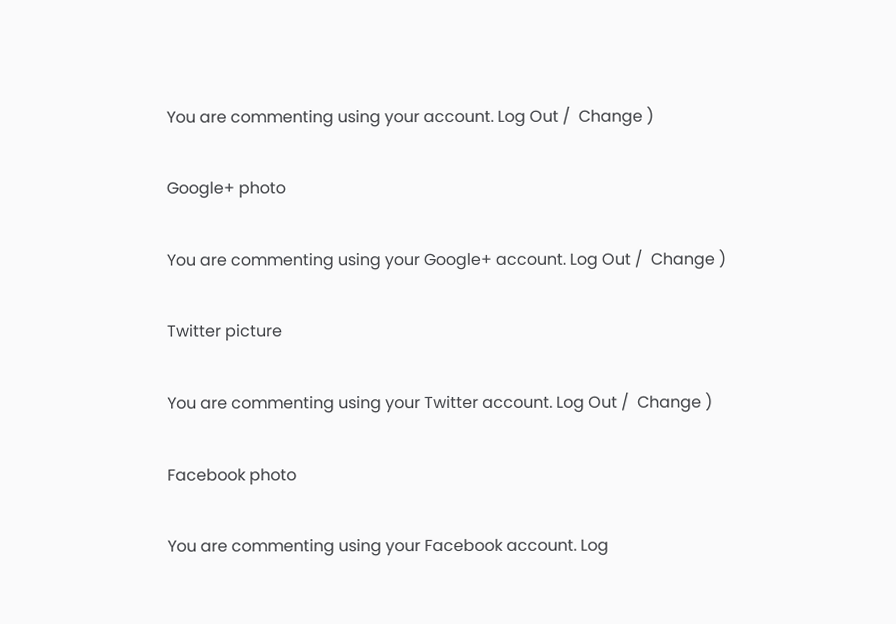You are commenting using your account. Log Out /  Change )

Google+ photo

You are commenting using your Google+ account. Log Out /  Change )

Twitter picture

You are commenting using your Twitter account. Log Out /  Change )

Facebook photo

You are commenting using your Facebook account. Log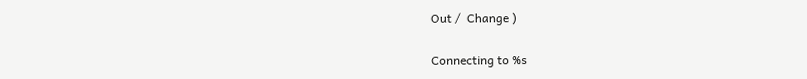Out /  Change )

Connecting to %s